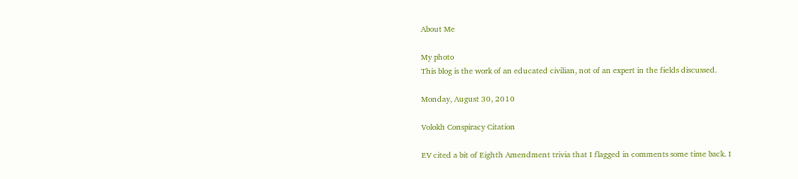About Me

My photo
This blog is the work of an educated civilian, not of an expert in the fields discussed.

Monday, August 30, 2010

Volokh Conspiracy Citation

EV cited a bit of Eighth Amendment trivia that I flagged in comments some time back. I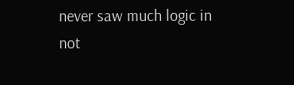never saw much logic in not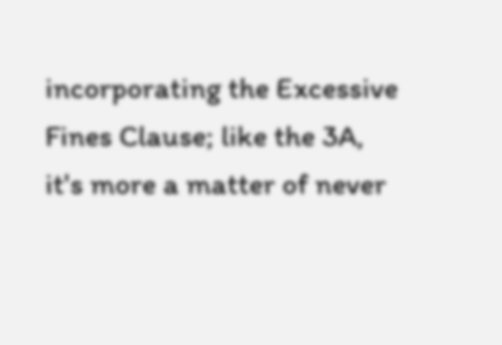incorporating the Excessive Fines Clause; like the 3A, it's more a matter of never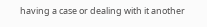having a case or dealing with it another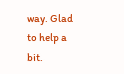way. Glad to help a bit.